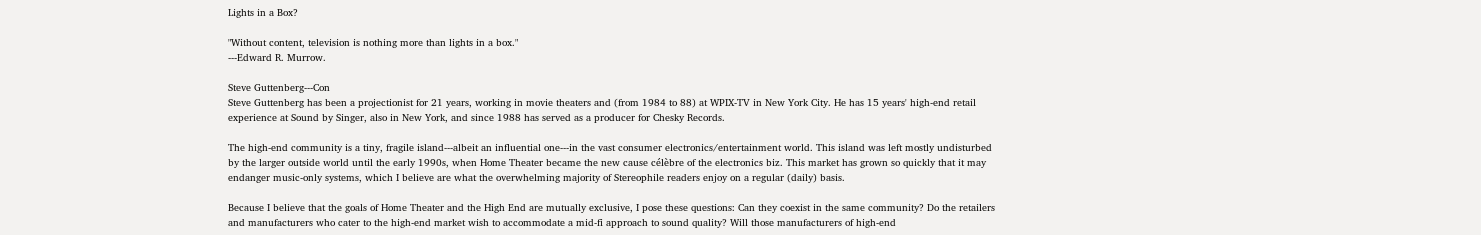Lights in a Box?

"Without content, television is nothing more than lights in a box."
---Edward R. Murrow.

Steve Guttenberg---Con
Steve Guttenberg has been a projectionist for 21 years, working in movie theaters and (from 1984 to 88) at WPIX-TV in New York City. He has 15 years' high-end retail experience at Sound by Singer, also in New York, and since 1988 has served as a producer for Chesky Records.

The high-end community is a tiny, fragile island---albeit an influential one---in the vast consumer electronics/entertainment world. This island was left mostly undisturbed by the larger outside world until the early 1990s, when Home Theater became the new cause célèbre of the electronics biz. This market has grown so quickly that it may endanger music-only systems, which I believe are what the overwhelming majority of Stereophile readers enjoy on a regular (daily) basis.

Because I believe that the goals of Home Theater and the High End are mutually exclusive, I pose these questions: Can they coexist in the same community? Do the retailers and manufacturers who cater to the high-end market wish to accommodate a mid-fi approach to sound quality? Will those manufacturers of high-end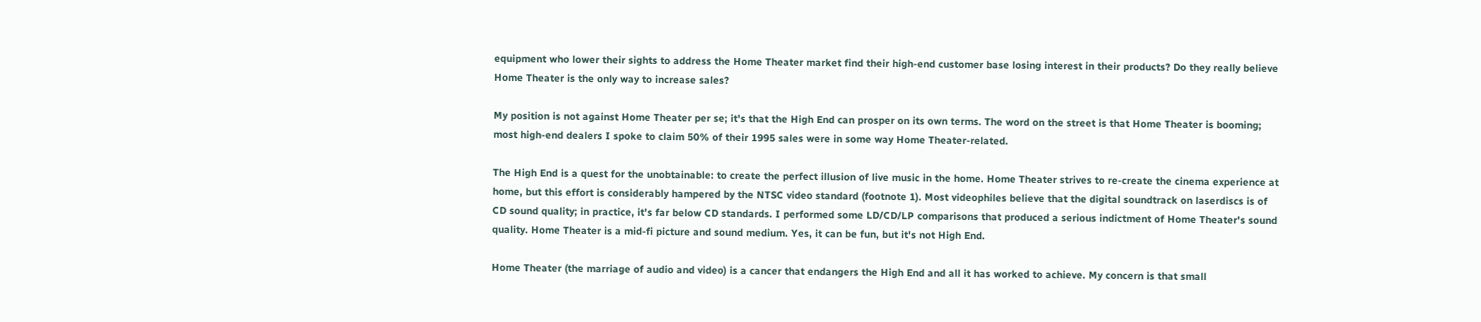equipment who lower their sights to address the Home Theater market find their high-end customer base losing interest in their products? Do they really believe Home Theater is the only way to increase sales?

My position is not against Home Theater per se; it's that the High End can prosper on its own terms. The word on the street is that Home Theater is booming; most high-end dealers I spoke to claim 50% of their 1995 sales were in some way Home Theater-related.

The High End is a quest for the unobtainable: to create the perfect illusion of live music in the home. Home Theater strives to re-create the cinema experience at home, but this effort is considerably hampered by the NTSC video standard (footnote 1). Most videophiles believe that the digital soundtrack on laserdiscs is of CD sound quality; in practice, it's far below CD standards. I performed some LD/CD/LP comparisons that produced a serious indictment of Home Theater's sound quality. Home Theater is a mid-fi picture and sound medium. Yes, it can be fun, but it's not High End.

Home Theater (the marriage of audio and video) is a cancer that endangers the High End and all it has worked to achieve. My concern is that small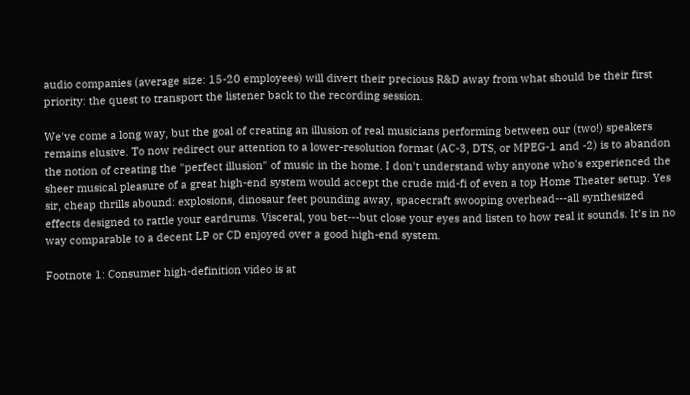audio companies (average size: 15-20 employees) will divert their precious R&D away from what should be their first priority: the quest to transport the listener back to the recording session.

We've come a long way, but the goal of creating an illusion of real musicians performing between our (two!) speakers remains elusive. To now redirect our attention to a lower-resolution format (AC-3, DTS, or MPEG-1 and -2) is to abandon the notion of creating the "perfect illusion" of music in the home. I don't understand why anyone who's experienced the sheer musical pleasure of a great high-end system would accept the crude mid-fi of even a top Home Theater setup. Yes sir, cheap thrills abound: explosions, dinosaur feet pounding away, spacecraft swooping overhead---all synthesized effects designed to rattle your eardrums. Visceral, you bet---but close your eyes and listen to how real it sounds. It's in no way comparable to a decent LP or CD enjoyed over a good high-end system.

Footnote 1: Consumer high-definition video is at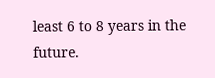least 6 to 8 years in the future.